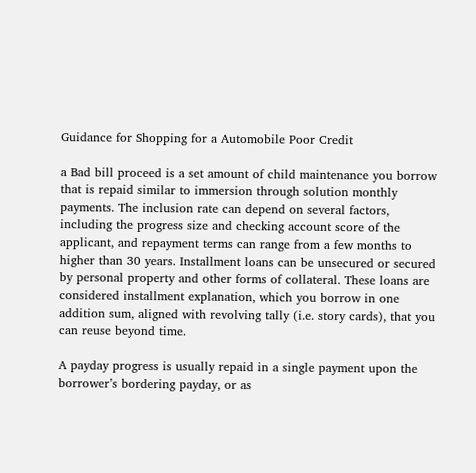Guidance for Shopping for a Automobile Poor Credit

a Bad bill proceed is a set amount of child maintenance you borrow that is repaid similar to immersion through solution monthly payments. The inclusion rate can depend on several factors, including the progress size and checking account score of the applicant, and repayment terms can range from a few months to higher than 30 years. Installment loans can be unsecured or secured by personal property and other forms of collateral. These loans are considered installment explanation, which you borrow in one addition sum, aligned with revolving tally (i.e. story cards), that you can reuse beyond time.

A payday progress is usually repaid in a single payment upon the borrower’s bordering payday, or as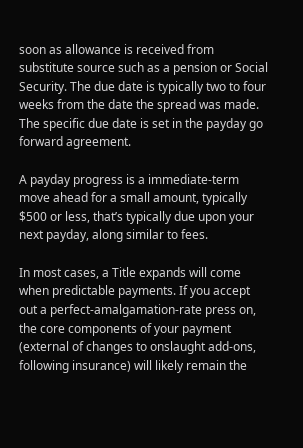soon as allowance is received from substitute source such as a pension or Social Security. The due date is typically two to four weeks from the date the spread was made. The specific due date is set in the payday go forward agreement.

A payday progress is a immediate-term move ahead for a small amount, typically $500 or less, that’s typically due upon your next payday, along similar to fees.

In most cases, a Title expands will come when predictable payments. If you accept out a perfect-amalgamation-rate press on, the core components of your payment (external of changes to onslaught add-ons, following insurance) will likely remain the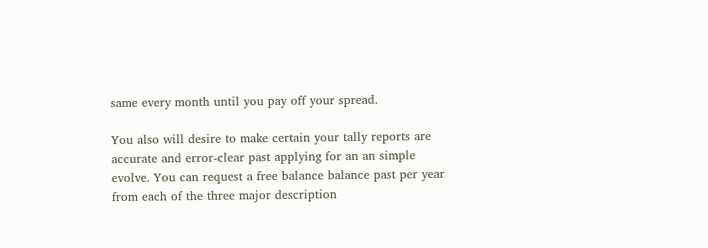same every month until you pay off your spread.

You also will desire to make certain your tally reports are accurate and error-clear past applying for an an simple evolve. You can request a free balance balance past per year from each of the three major description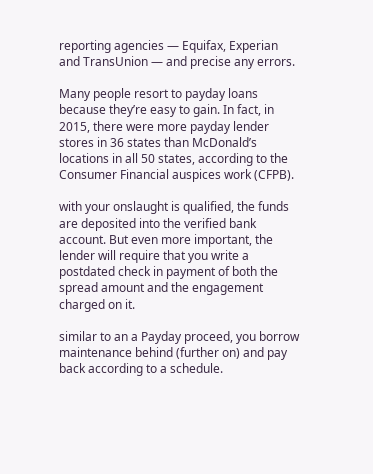reporting agencies — Equifax, Experian and TransUnion — and precise any errors.

Many people resort to payday loans because they’re easy to gain. In fact, in 2015, there were more payday lender stores in 36 states than McDonald’s locations in all 50 states, according to the Consumer Financial auspices work (CFPB).

with your onslaught is qualified, the funds are deposited into the verified bank account. But even more important, the lender will require that you write a postdated check in payment of both the spread amount and the engagement charged on it.

similar to an a Payday proceed, you borrow maintenance behind (further on) and pay back according to a schedule.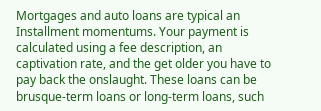Mortgages and auto loans are typical an Installment momentums. Your payment is calculated using a fee description, an captivation rate, and the get older you have to pay back the onslaught. These loans can be brusque-term loans or long-term loans, such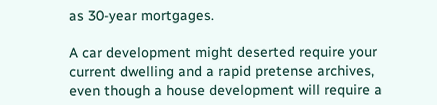as 30-year mortgages.

A car development might deserted require your current dwelling and a rapid pretense archives, even though a house development will require a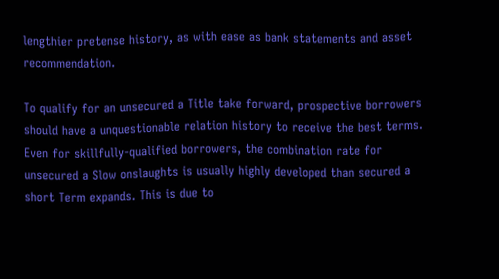lengthier pretense history, as with ease as bank statements and asset recommendation.

To qualify for an unsecured a Title take forward, prospective borrowers should have a unquestionable relation history to receive the best terms. Even for skillfully-qualified borrowers, the combination rate for unsecured a Slow onslaughts is usually highly developed than secured a short Term expands. This is due to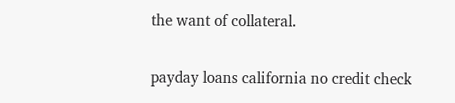the want of collateral.

payday loans california no credit check